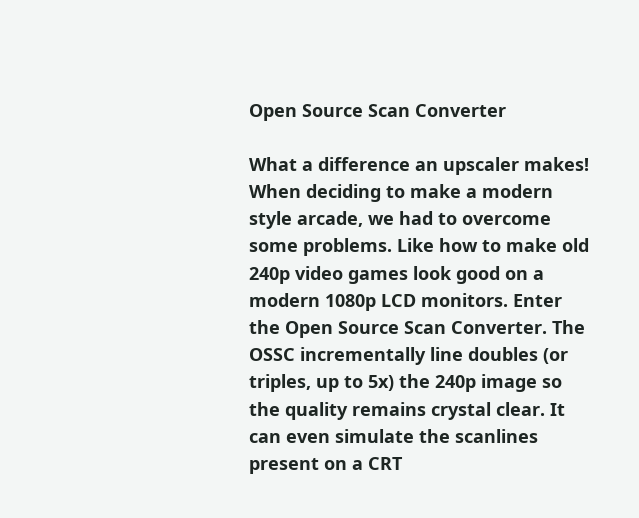Open Source Scan Converter

What a difference an upscaler makes! When deciding to make a modern style arcade, we had to overcome some problems. Like how to make old 240p video games look good on a modern 1080p LCD monitors. Enter the Open Source Scan Converter. The OSSC incrementally line doubles (or triples, up to 5x) the 240p image so the quality remains crystal clear. It can even simulate the scanlines present on a CRT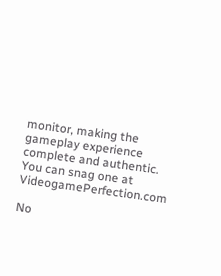monitor, making the gameplay experience complete and authentic. You can snag one at VideogamePerfection.com

No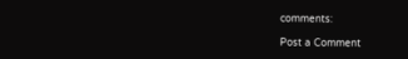comments:

Post a Comment